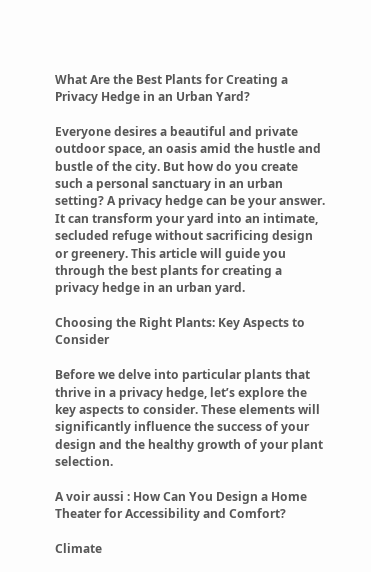What Are the Best Plants for Creating a Privacy Hedge in an Urban Yard?

Everyone desires a beautiful and private outdoor space, an oasis amid the hustle and bustle of the city. But how do you create such a personal sanctuary in an urban setting? A privacy hedge can be your answer. It can transform your yard into an intimate, secluded refuge without sacrificing design or greenery. This article will guide you through the best plants for creating a privacy hedge in an urban yard.

Choosing the Right Plants: Key Aspects to Consider

Before we delve into particular plants that thrive in a privacy hedge, let’s explore the key aspects to consider. These elements will significantly influence the success of your design and the healthy growth of your plant selection.

A voir aussi : How Can You Design a Home Theater for Accessibility and Comfort?

Climate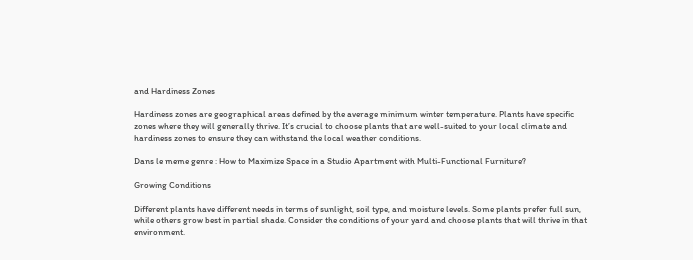and Hardiness Zones

Hardiness zones are geographical areas defined by the average minimum winter temperature. Plants have specific zones where they will generally thrive. It’s crucial to choose plants that are well-suited to your local climate and hardiness zones to ensure they can withstand the local weather conditions.

Dans le meme genre : How to Maximize Space in a Studio Apartment with Multi-Functional Furniture?

Growing Conditions

Different plants have different needs in terms of sunlight, soil type, and moisture levels. Some plants prefer full sun, while others grow best in partial shade. Consider the conditions of your yard and choose plants that will thrive in that environment.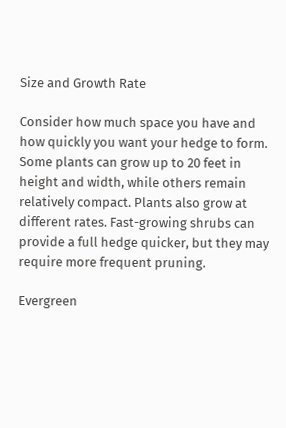Size and Growth Rate

Consider how much space you have and how quickly you want your hedge to form. Some plants can grow up to 20 feet in height and width, while others remain relatively compact. Plants also grow at different rates. Fast-growing shrubs can provide a full hedge quicker, but they may require more frequent pruning.

Evergreen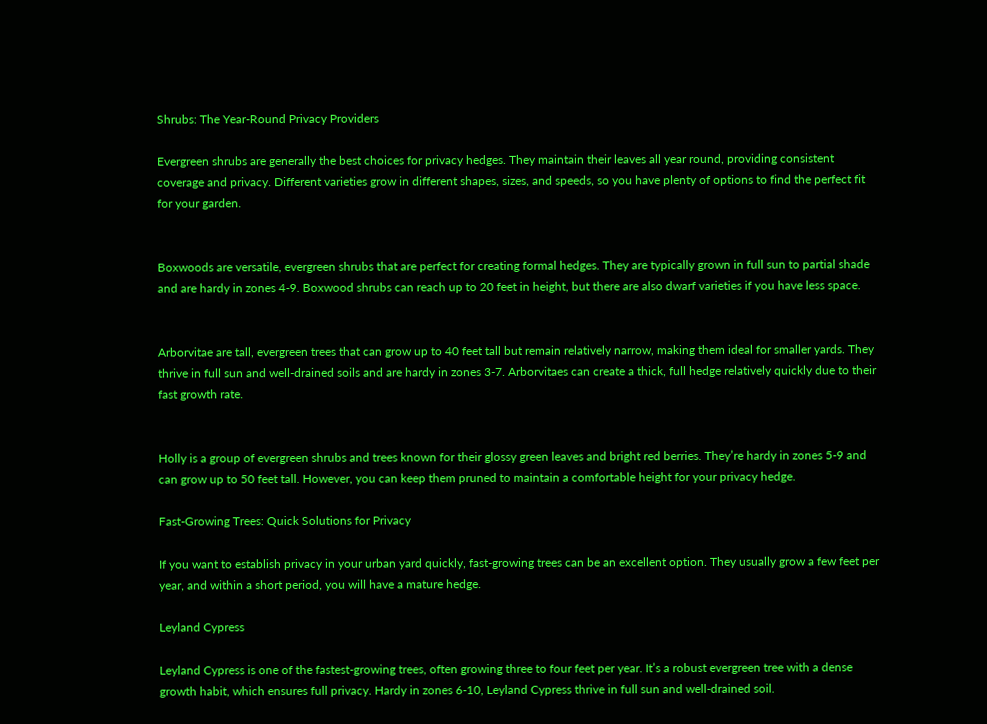Shrubs: The Year-Round Privacy Providers

Evergreen shrubs are generally the best choices for privacy hedges. They maintain their leaves all year round, providing consistent coverage and privacy. Different varieties grow in different shapes, sizes, and speeds, so you have plenty of options to find the perfect fit for your garden.


Boxwoods are versatile, evergreen shrubs that are perfect for creating formal hedges. They are typically grown in full sun to partial shade and are hardy in zones 4-9. Boxwood shrubs can reach up to 20 feet in height, but there are also dwarf varieties if you have less space.


Arborvitae are tall, evergreen trees that can grow up to 40 feet tall but remain relatively narrow, making them ideal for smaller yards. They thrive in full sun and well-drained soils and are hardy in zones 3-7. Arborvitaes can create a thick, full hedge relatively quickly due to their fast growth rate.


Holly is a group of evergreen shrubs and trees known for their glossy green leaves and bright red berries. They’re hardy in zones 5-9 and can grow up to 50 feet tall. However, you can keep them pruned to maintain a comfortable height for your privacy hedge.

Fast-Growing Trees: Quick Solutions for Privacy

If you want to establish privacy in your urban yard quickly, fast-growing trees can be an excellent option. They usually grow a few feet per year, and within a short period, you will have a mature hedge.

Leyland Cypress

Leyland Cypress is one of the fastest-growing trees, often growing three to four feet per year. It’s a robust evergreen tree with a dense growth habit, which ensures full privacy. Hardy in zones 6-10, Leyland Cypress thrive in full sun and well-drained soil.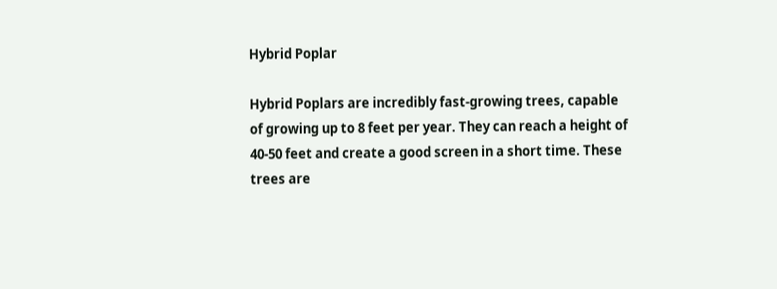Hybrid Poplar

Hybrid Poplars are incredibly fast-growing trees, capable of growing up to 8 feet per year. They can reach a height of 40-50 feet and create a good screen in a short time. These trees are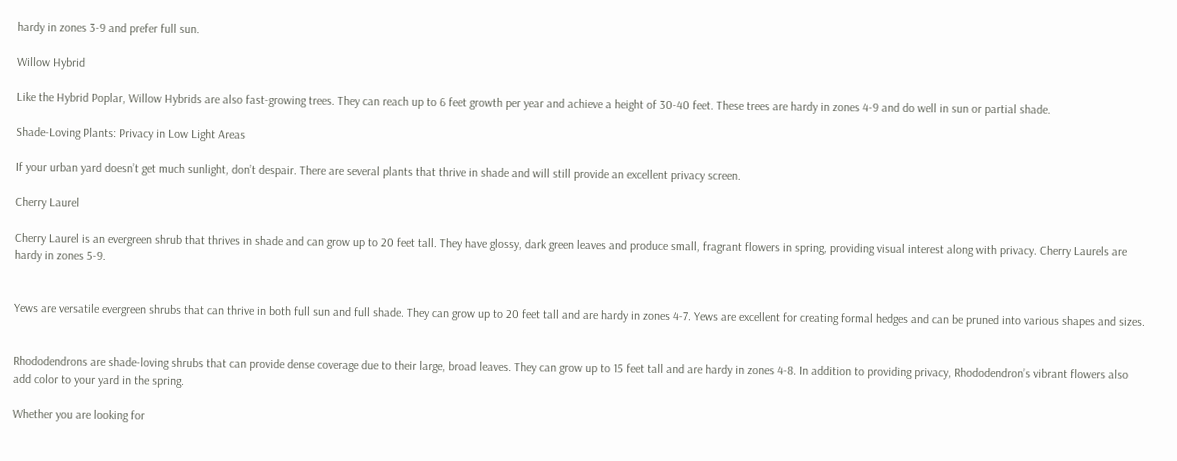hardy in zones 3-9 and prefer full sun.

Willow Hybrid

Like the Hybrid Poplar, Willow Hybrids are also fast-growing trees. They can reach up to 6 feet growth per year and achieve a height of 30-40 feet. These trees are hardy in zones 4-9 and do well in sun or partial shade.

Shade-Loving Plants: Privacy in Low Light Areas

If your urban yard doesn’t get much sunlight, don’t despair. There are several plants that thrive in shade and will still provide an excellent privacy screen.

Cherry Laurel

Cherry Laurel is an evergreen shrub that thrives in shade and can grow up to 20 feet tall. They have glossy, dark green leaves and produce small, fragrant flowers in spring, providing visual interest along with privacy. Cherry Laurels are hardy in zones 5-9.


Yews are versatile evergreen shrubs that can thrive in both full sun and full shade. They can grow up to 20 feet tall and are hardy in zones 4-7. Yews are excellent for creating formal hedges and can be pruned into various shapes and sizes.


Rhododendrons are shade-loving shrubs that can provide dense coverage due to their large, broad leaves. They can grow up to 15 feet tall and are hardy in zones 4-8. In addition to providing privacy, Rhododendron’s vibrant flowers also add color to your yard in the spring.

Whether you are looking for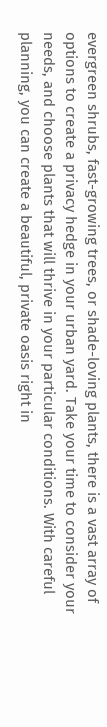evergreen shrubs, fast-growing trees, or shade-loving plants, there is a vast array of options to create a privacy hedge in your urban yard. Take your time to consider your needs, and choose plants that will thrive in your particular conditions. With careful planning, you can create a beautiful, private oasis right in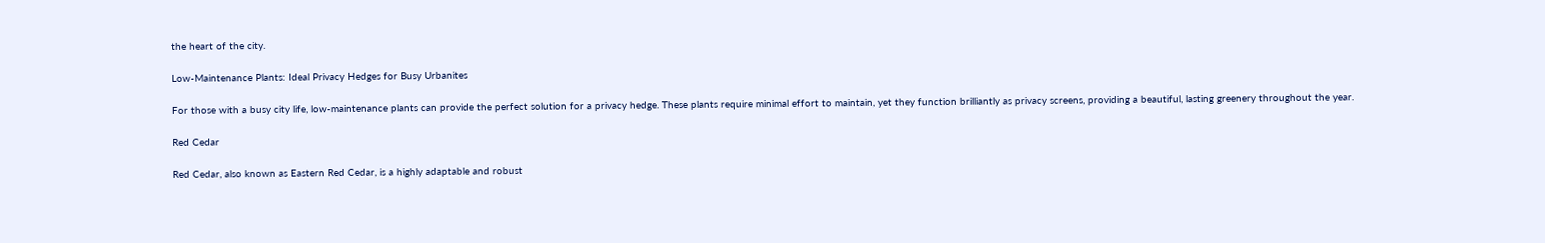the heart of the city.

Low-Maintenance Plants: Ideal Privacy Hedges for Busy Urbanites

For those with a busy city life, low-maintenance plants can provide the perfect solution for a privacy hedge. These plants require minimal effort to maintain, yet they function brilliantly as privacy screens, providing a beautiful, lasting greenery throughout the year.

Red Cedar

Red Cedar, also known as Eastern Red Cedar, is a highly adaptable and robust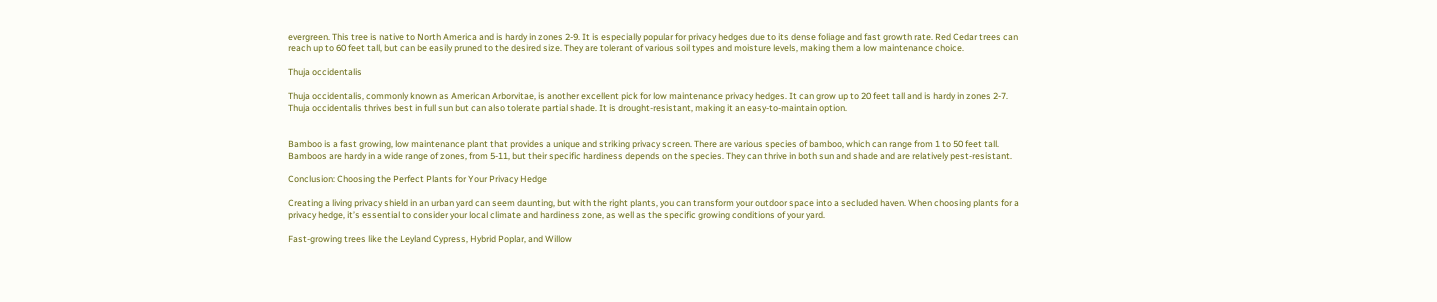evergreen. This tree is native to North America and is hardy in zones 2-9. It is especially popular for privacy hedges due to its dense foliage and fast growth rate. Red Cedar trees can reach up to 60 feet tall, but can be easily pruned to the desired size. They are tolerant of various soil types and moisture levels, making them a low maintenance choice.

Thuja occidentalis

Thuja occidentalis, commonly known as American Arborvitae, is another excellent pick for low maintenance privacy hedges. It can grow up to 20 feet tall and is hardy in zones 2-7. Thuja occidentalis thrives best in full sun but can also tolerate partial shade. It is drought-resistant, making it an easy-to-maintain option.


Bamboo is a fast growing, low maintenance plant that provides a unique and striking privacy screen. There are various species of bamboo, which can range from 1 to 50 feet tall. Bamboos are hardy in a wide range of zones, from 5-11, but their specific hardiness depends on the species. They can thrive in both sun and shade and are relatively pest-resistant.

Conclusion: Choosing the Perfect Plants for Your Privacy Hedge

Creating a living privacy shield in an urban yard can seem daunting, but with the right plants, you can transform your outdoor space into a secluded haven. When choosing plants for a privacy hedge, it’s essential to consider your local climate and hardiness zone, as well as the specific growing conditions of your yard.

Fast-growing trees like the Leyland Cypress, Hybrid Poplar, and Willow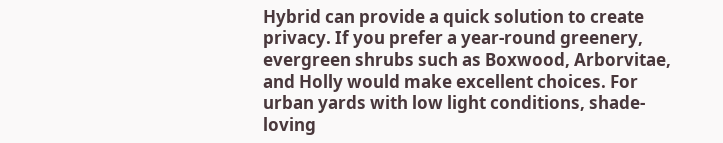Hybrid can provide a quick solution to create privacy. If you prefer a year-round greenery, evergreen shrubs such as Boxwood, Arborvitae, and Holly would make excellent choices. For urban yards with low light conditions, shade-loving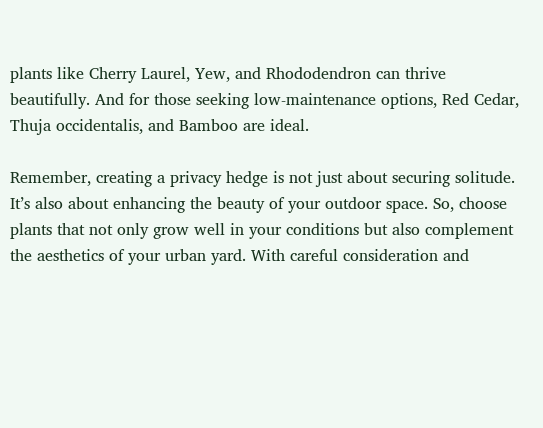plants like Cherry Laurel, Yew, and Rhododendron can thrive beautifully. And for those seeking low-maintenance options, Red Cedar, Thuja occidentalis, and Bamboo are ideal.

Remember, creating a privacy hedge is not just about securing solitude. It’s also about enhancing the beauty of your outdoor space. So, choose plants that not only grow well in your conditions but also complement the aesthetics of your urban yard. With careful consideration and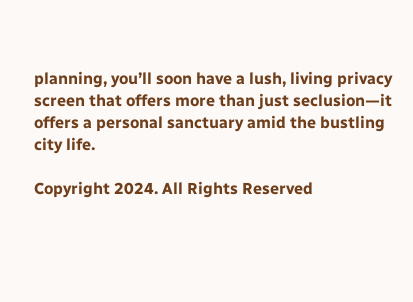planning, you’ll soon have a lush, living privacy screen that offers more than just seclusion—it offers a personal sanctuary amid the bustling city life.

Copyright 2024. All Rights Reserved